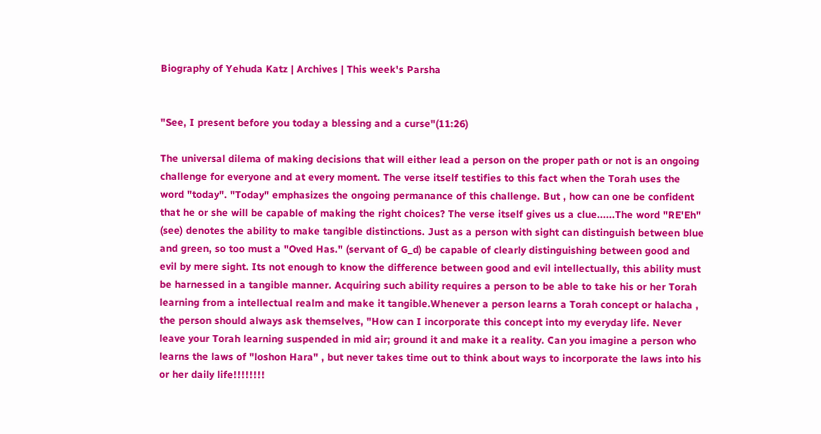Biography of Yehuda Katz | Archives | This week's Parsha


"See, I present before you today a blessing and a curse"(11:26)

The universal dilema of making decisions that will either lead a person on the proper path or not is an ongoing challenge for everyone and at every moment. The verse itself testifies to this fact when the Torah uses the word "today". "Today" emphasizes the ongoing permanance of this challenge. But , how can one be confident that he or she will be capable of making the right choices? The verse itself gives us a clue......The word "RE'Eh" (see) denotes the ability to make tangible distinctions. Just as a person with sight can distinguish between blue and green, so too must a "Oved Has." (servant of G_d) be capable of clearly distinguishing between good and evil by mere sight. Its not enough to know the difference between good and evil intellectually, this ability must be harnessed in a tangible manner. Acquiring such ability requires a person to be able to take his or her Torah learning from a intellectual realm and make it tangible.Whenever a person learns a Torah concept or halacha , the person should always ask themselves, "How can I incorporate this concept into my everyday life. Never leave your Torah learning suspended in mid air; ground it and make it a reality. Can you imagine a person who learns the laws of "loshon Hara" , but never takes time out to think about ways to incorporate the laws into his or her daily life!!!!!!!!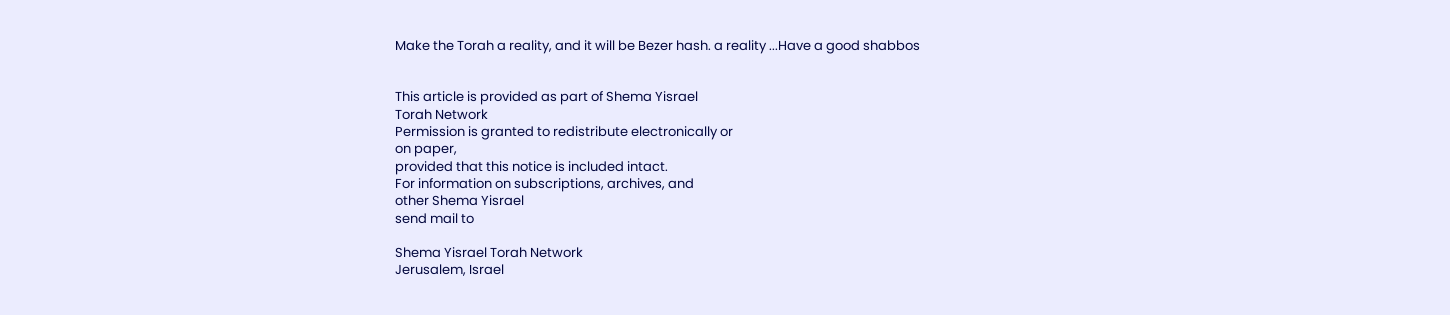Make the Torah a reality, and it will be Bezer hash. a reality ...Have a good shabbos


This article is provided as part of Shema Yisrael
Torah Network
Permission is granted to redistribute electronically or
on paper,
provided that this notice is included intact.
For information on subscriptions, archives, and
other Shema Yisrael
send mail to

Shema Yisrael Torah Network
Jerusalem, Israel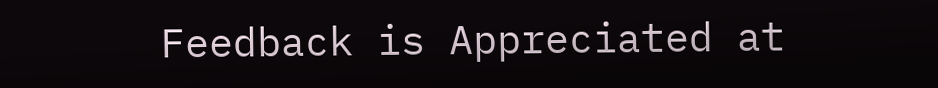Feedback is Appreciated at